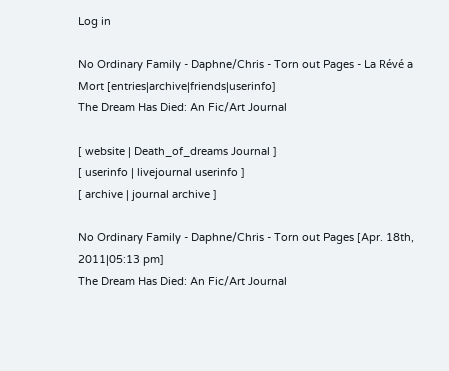Log in

No Ordinary Family - Daphne/Chris - Torn out Pages - La Révé a Mort [entries|archive|friends|userinfo]
The Dream Has Died: An Fic/Art Journal

[ website | Death_of_dreams Journal ]
[ userinfo | livejournal userinfo ]
[ archive | journal archive ]

No Ordinary Family - Daphne/Chris - Torn out Pages [Apr. 18th, 2011|05:13 pm]
The Dream Has Died: An Fic/Art Journal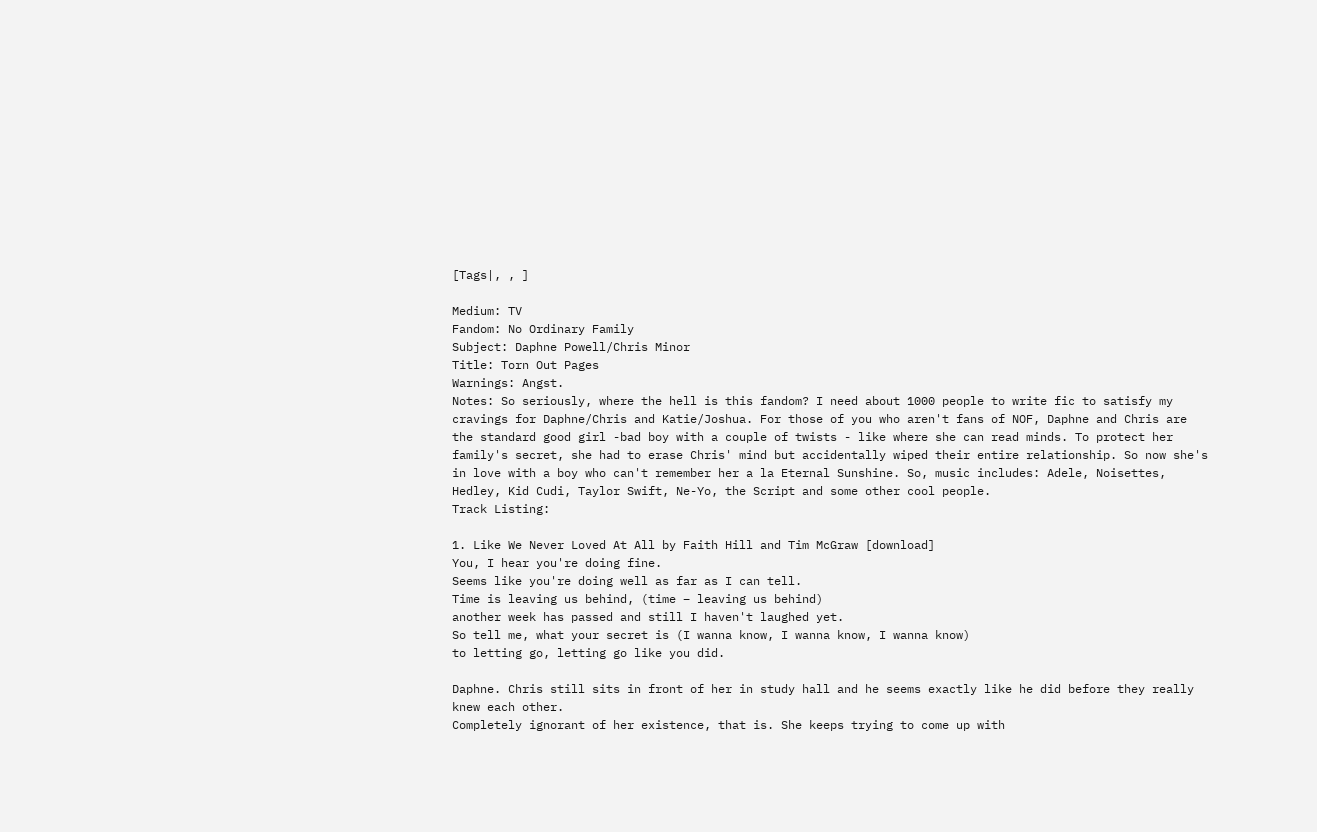[Tags|, , ]

Medium: TV
Fandom: No Ordinary Family
Subject: Daphne Powell/Chris Minor
Title: Torn Out Pages
Warnings: Angst.
Notes: So seriously, where the hell is this fandom? I need about 1000 people to write fic to satisfy my cravings for Daphne/Chris and Katie/Joshua. For those of you who aren't fans of NOF, Daphne and Chris are the standard good girl -bad boy with a couple of twists - like where she can read minds. To protect her family's secret, she had to erase Chris' mind but accidentally wiped their entire relationship. So now she's in love with a boy who can't remember her a la Eternal Sunshine. So, music includes: Adele, Noisettes, Hedley, Kid Cudi, Taylor Swift, Ne-Yo, the Script and some other cool people.
Track Listing:

1. Like We Never Loved At All by Faith Hill and Tim McGraw [download]
You, I hear you're doing fine.
Seems like you're doing well as far as I can tell.
Time is leaving us behind, (time – leaving us behind)
another week has passed and still I haven't laughed yet.
So tell me, what your secret is (I wanna know, I wanna know, I wanna know)
to letting go, letting go like you did.

Daphne. Chris still sits in front of her in study hall and he seems exactly like he did before they really knew each other.
Completely ignorant of her existence, that is. She keeps trying to come up with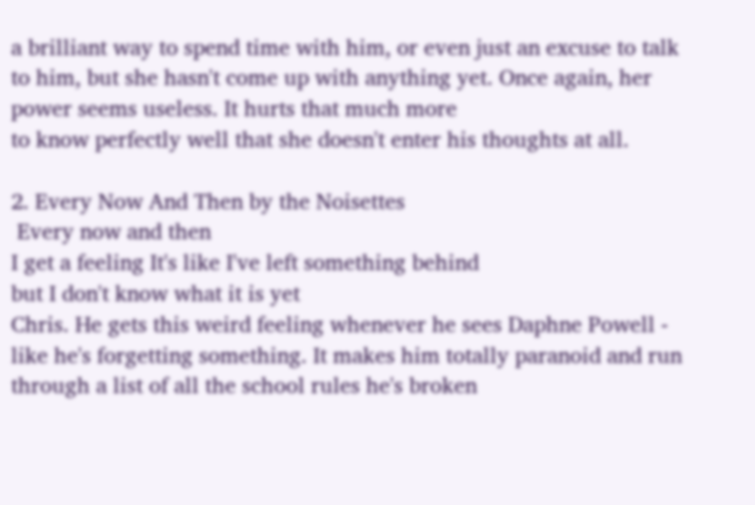a brilliant way to spend time with him, or even just an excuse to talk to him, but she hasn't come up with anything yet. Once again, her power seems useless. It hurts that much more
to know perfectly well that she doesn't enter his thoughts at all.

2. Every Now And Then by the Noisettes
 Every now and then
I get a feeling It's like I've left something behind
but I don't know what it is yet
Chris. He gets this weird feeling whenever he sees Daphne Powell - like he's forgetting something. It makes him totally paranoid and run through a list of all the school rules he's broken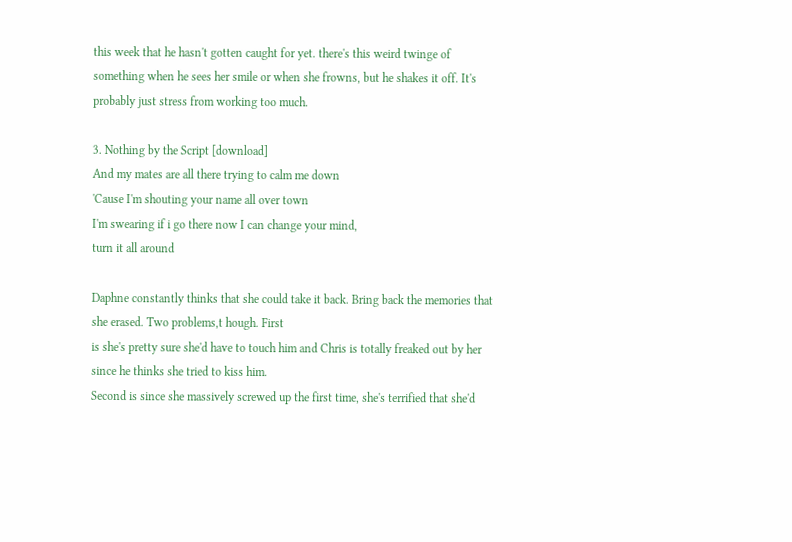this week that he hasn't gotten caught for yet. there's this weird twinge of something when he sees her smile or when she frowns, but he shakes it off. It's probably just stress from working too much.

3. Nothing by the Script [download]
And my mates are all there trying to calm me down
'Cause I'm shouting your name all over town
I'm swearing if i go there now I can change your mind,
turn it all around

Daphne constantly thinks that she could take it back. Bring back the memories that she erased. Two problems,t hough. First
is she's pretty sure she'd have to touch him and Chris is totally freaked out by her since he thinks she tried to kiss him.
Second is since she massively screwed up the first time, she's terrified that she'd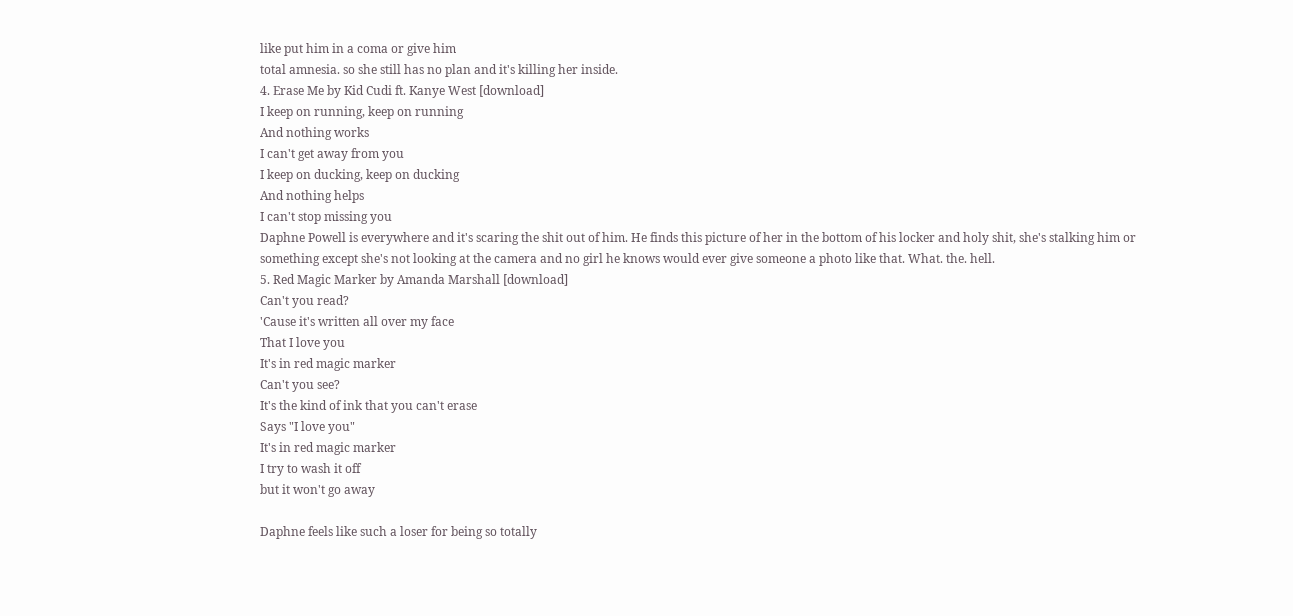like put him in a coma or give him
total amnesia. so she still has no plan and it's killing her inside.
4. Erase Me by Kid Cudi ft. Kanye West [download]
I keep on running, keep on running
And nothing works
I can't get away from you
I keep on ducking, keep on ducking
And nothing helps
I can't stop missing you
Daphne Powell is everywhere and it's scaring the shit out of him. He finds this picture of her in the bottom of his locker and holy shit, she's stalking him or something except she's not looking at the camera and no girl he knows would ever give someone a photo like that. What. the. hell.
5. Red Magic Marker by Amanda Marshall [download]
Can't you read?
'Cause it's written all over my face
That I love you
It's in red magic marker
Can't you see?
It's the kind of ink that you can't erase
Says "I love you"
It's in red magic marker
I try to wash it off
but it won't go away

Daphne feels like such a loser for being so totally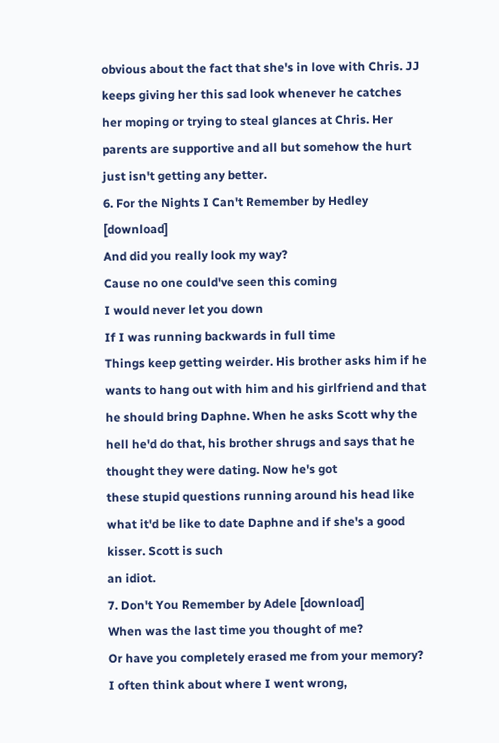obvious about the fact that she's in love with Chris. JJ keeps giving her this sad look whenever he catches her moping or trying to steal glances at Chris. Her parents are supportive and all but somehow the hurt
just isn't getting any better.
6. For the Nights I Can't Remember by Hedley [download]
And did you really look my way?
Cause no one could've seen this coming
I would never let you down
If I was running backwards in full time
Things keep getting weirder. His brother asks him if he wants to hang out with him and his girlfriend and that he should bring Daphne. When he asks Scott why the hell he'd do that, his brother shrugs and says that he thought they were dating. Now he's got
these stupid questions running around his head like what it'd be like to date Daphne and if she's a good kisser. Scott is such
an idiot.
7. Don't You Remember by Adele [download]
When was the last time you thought of me?
Or have you completely erased me from your memory?
I often think about where I went wrong,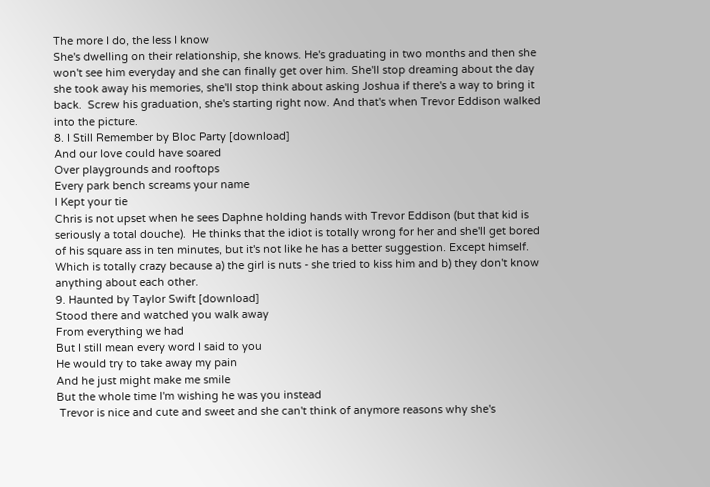The more I do, the less I know
She's dwelling on their relationship, she knows. He's graduating in two months and then she won't see him everyday and she can finally get over him. She'll stop dreaming about the day she took away his memories, she'll stop think about asking Joshua if there's a way to bring it back.  Screw his graduation, she's starting right now. And that's when Trevor Eddison walked into the picture.
8. I Still Remember by Bloc Party [download]
And our love could have soared
Over playgrounds and rooftops
Every park bench screams your name
I Kept your tie
Chris is not upset when he sees Daphne holding hands with Trevor Eddison (but that kid is seriously a total douche).  He thinks that the idiot is totally wrong for her and she'll get bored of his square ass in ten minutes, but it's not like he has a better suggestion. Except himself. Which is totally crazy because a) the girl is nuts - she tried to kiss him and b) they don't know anything about each other.
9. Haunted by Taylor Swift [download]
Stood there and watched you walk away
From everything we had
But I still mean every word I said to you
He would try to take away my pain
And he just might make me smile
But the whole time I'm wishing he was you instead
 Trevor is nice and cute and sweet and she can't think of anymore reasons why she's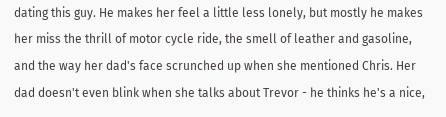dating this guy. He makes her feel a little less lonely, but mostly he makes her miss the thrill of motor cycle ride, the smell of leather and gasoline, and the way her dad's face scrunched up when she mentioned Chris. Her dad doesn't even blink when she talks about Trevor - he thinks he's a nice,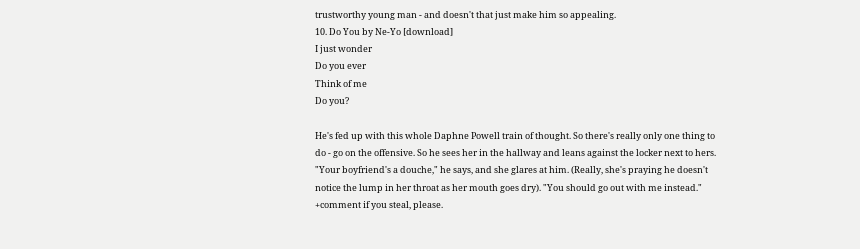trustworthy young man - and doesn't that just make him so appealing.
10. Do You by Ne-Yo [download]
I just wonder
Do you ever
Think of me
Do you?

He's fed up with this whole Daphne Powell train of thought. So there's really only one thing to do - go on the offensive. So he sees her in the hallway and leans against the locker next to hers. "Your boyfriend's a douche," he says, and she glares at him. (Really, she's praying he doesn't notice the lump in her throat as her mouth goes dry). "You should go out with me instead."
+comment if you steal, please.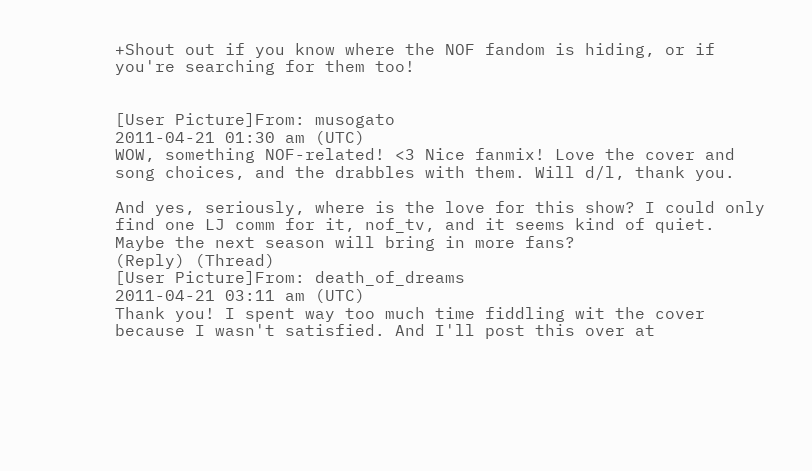+Shout out if you know where the NOF fandom is hiding, or if you're searching for them too!


[User Picture]From: musogato
2011-04-21 01:30 am (UTC)
WOW, something NOF-related! <3 Nice fanmix! Love the cover and song choices, and the drabbles with them. Will d/l, thank you.

And yes, seriously, where is the love for this show? I could only find one LJ comm for it, nof_tv, and it seems kind of quiet. Maybe the next season will bring in more fans?
(Reply) (Thread)
[User Picture]From: death_of_dreams
2011-04-21 03:11 am (UTC)
Thank you! I spent way too much time fiddling wit the cover because I wasn't satisfied. And I'll post this over at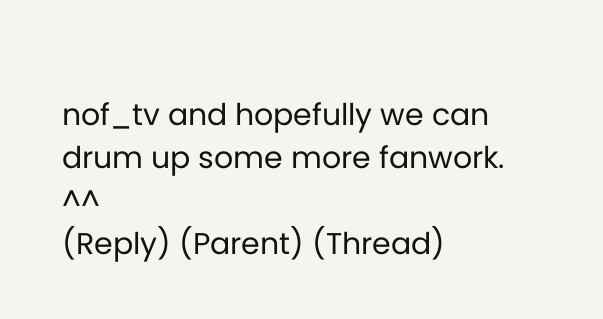nof_tv and hopefully we can drum up some more fanwork. ^^
(Reply) (Parent) (Thread)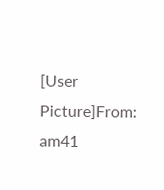[User Picture]From: am41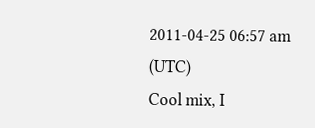2011-04-25 06:57 am (UTC)
Cool mix, I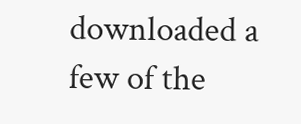downloaded a few of the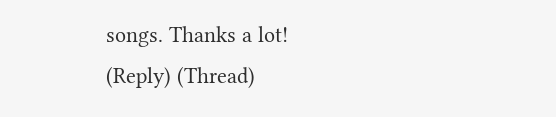songs. Thanks a lot!
(Reply) (Thread)